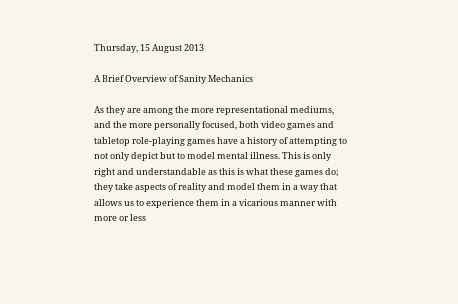Thursday, 15 August 2013

A Brief Overview of Sanity Mechanics

As they are among the more representational mediums, and the more personally focused, both video games and tabletop role-playing games have a history of attempting to not only depict but to model mental illness. This is only right and understandable as this is what these games do; they take aspects of reality and model them in a way that allows us to experience them in a vicarious manner with more or less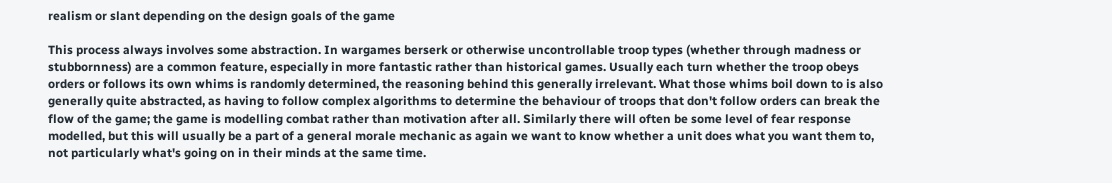realism or slant depending on the design goals of the game

This process always involves some abstraction. In wargames berserk or otherwise uncontrollable troop types (whether through madness or stubbornness) are a common feature, especially in more fantastic rather than historical games. Usually each turn whether the troop obeys orders or follows its own whims is randomly determined, the reasoning behind this generally irrelevant. What those whims boil down to is also generally quite abstracted, as having to follow complex algorithms to determine the behaviour of troops that don't follow orders can break the flow of the game; the game is modelling combat rather than motivation after all. Similarly there will often be some level of fear response modelled, but this will usually be a part of a general morale mechanic as again we want to know whether a unit does what you want them to, not particularly what's going on in their minds at the same time.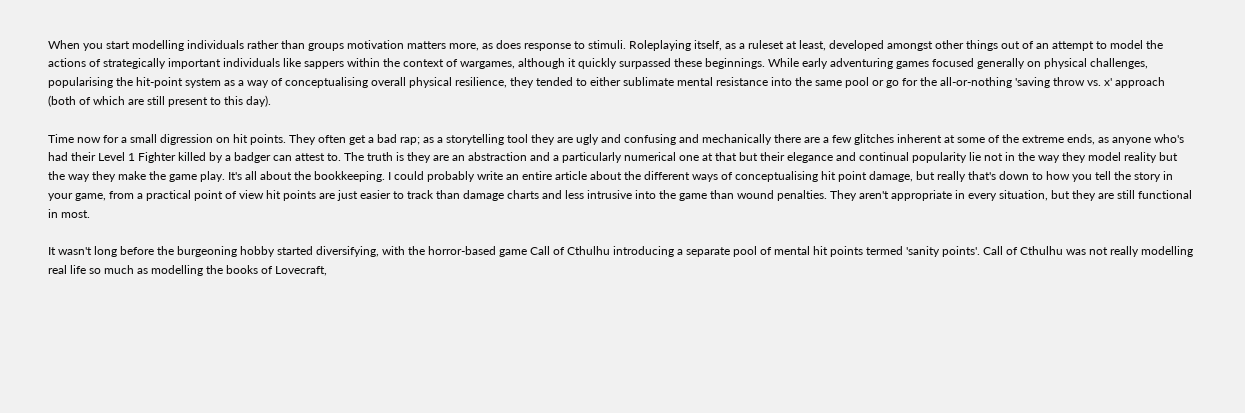When you start modelling individuals rather than groups motivation matters more, as does response to stimuli. Roleplaying itself, as a ruleset at least, developed amongst other things out of an attempt to model the actions of strategically important individuals like sappers within the context of wargames, although it quickly surpassed these beginnings. While early adventuring games focused generally on physical challenges, popularising the hit-point system as a way of conceptualising overall physical resilience, they tended to either sublimate mental resistance into the same pool or go for the all-or-nothing 'saving throw vs. x' approach (both of which are still present to this day).

Time now for a small digression on hit points. They often get a bad rap; as a storytelling tool they are ugly and confusing and mechanically there are a few glitches inherent at some of the extreme ends, as anyone who's had their Level 1 Fighter killed by a badger can attest to. The truth is they are an abstraction and a particularly numerical one at that but their elegance and continual popularity lie not in the way they model reality but the way they make the game play. It's all about the bookkeeping. I could probably write an entire article about the different ways of conceptualising hit point damage, but really that's down to how you tell the story in your game, from a practical point of view hit points are just easier to track than damage charts and less intrusive into the game than wound penalties. They aren't appropriate in every situation, but they are still functional in most.

It wasn't long before the burgeoning hobby started diversifying, with the horror-based game Call of Cthulhu introducing a separate pool of mental hit points termed 'sanity points'. Call of Cthulhu was not really modelling real life so much as modelling the books of Lovecraft,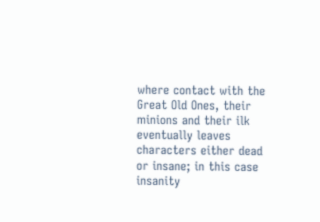where contact with the Great Old Ones, their minions and their ilk eventually leaves characters either dead or insane; in this case insanity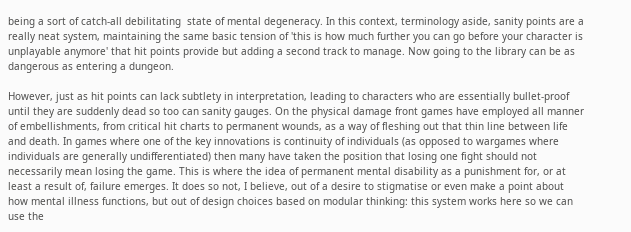being a sort of catch-all debilitating  state of mental degeneracy. In this context, terminology aside, sanity points are a really neat system, maintaining the same basic tension of 'this is how much further you can go before your character is unplayable anymore' that hit points provide but adding a second track to manage. Now going to the library can be as dangerous as entering a dungeon.

However, just as hit points can lack subtlety in interpretation, leading to characters who are essentially bullet-proof until they are suddenly dead so too can sanity gauges. On the physical damage front games have employed all manner of embellishments, from critical hit charts to permanent wounds, as a way of fleshing out that thin line between life and death. In games where one of the key innovations is continuity of individuals (as opposed to wargames where individuals are generally undifferentiated) then many have taken the position that losing one fight should not necessarily mean losing the game. This is where the idea of permanent mental disability as a punishment for, or at least a result of, failure emerges. It does so not, I believe, out of a desire to stigmatise or even make a point about how mental illness functions, but out of design choices based on modular thinking: this system works here so we can use the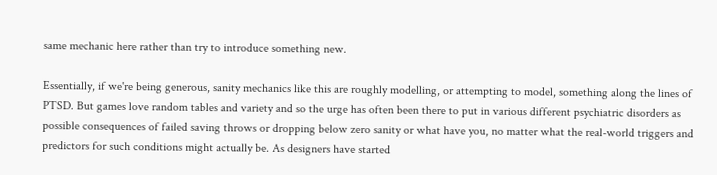same mechanic here rather than try to introduce something new.

Essentially, if we're being generous, sanity mechanics like this are roughly modelling, or attempting to model, something along the lines of PTSD. But games love random tables and variety and so the urge has often been there to put in various different psychiatric disorders as possible consequences of failed saving throws or dropping below zero sanity or what have you, no matter what the real-world triggers and predictors for such conditions might actually be. As designers have started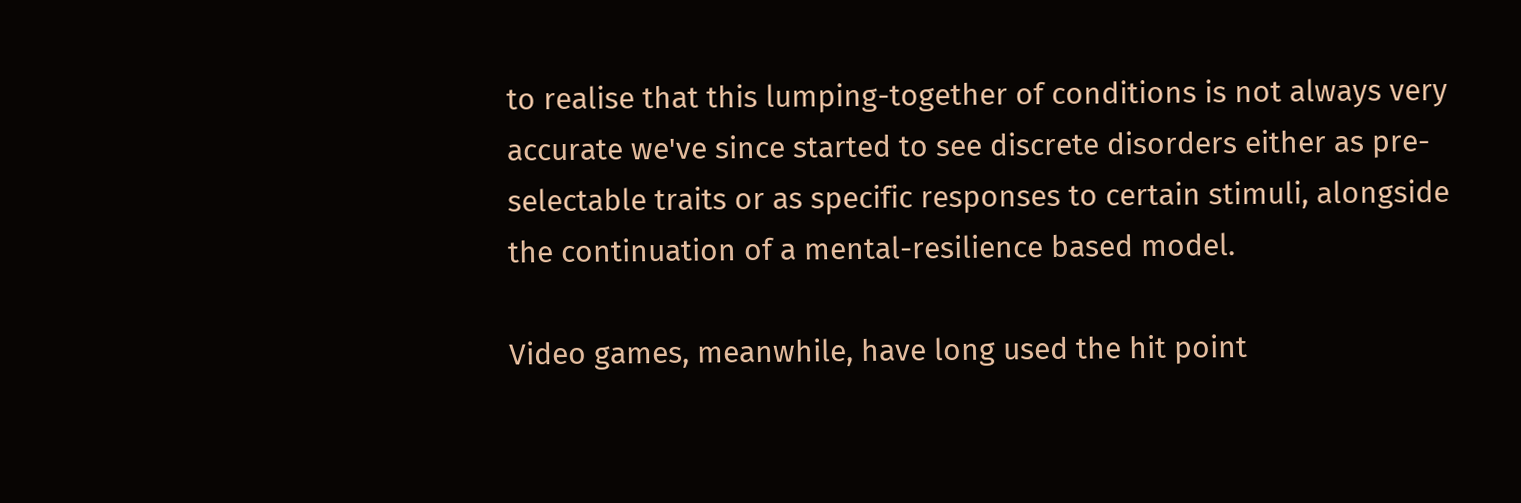to realise that this lumping-together of conditions is not always very accurate we've since started to see discrete disorders either as pre-selectable traits or as specific responses to certain stimuli, alongside the continuation of a mental-resilience based model.

Video games, meanwhile, have long used the hit point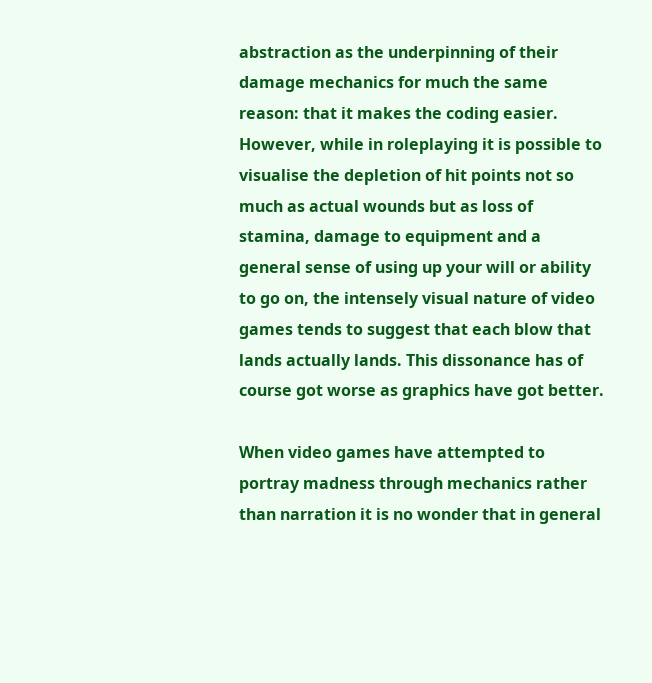abstraction as the underpinning of their damage mechanics for much the same reason: that it makes the coding easier. However, while in roleplaying it is possible to  visualise the depletion of hit points not so much as actual wounds but as loss of stamina, damage to equipment and a general sense of using up your will or ability to go on, the intensely visual nature of video games tends to suggest that each blow that lands actually lands. This dissonance has of course got worse as graphics have got better.

When video games have attempted to portray madness through mechanics rather than narration it is no wonder that in general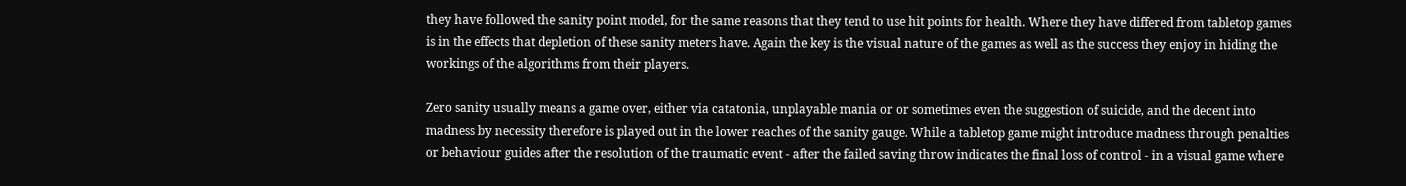they have followed the sanity point model, for the same reasons that they tend to use hit points for health. Where they have differed from tabletop games is in the effects that depletion of these sanity meters have. Again the key is the visual nature of the games as well as the success they enjoy in hiding the workings of the algorithms from their players.

Zero sanity usually means a game over, either via catatonia, unplayable mania or or sometimes even the suggestion of suicide, and the decent into madness by necessity therefore is played out in the lower reaches of the sanity gauge. While a tabletop game might introduce madness through penalties or behaviour guides after the resolution of the traumatic event - after the failed saving throw indicates the final loss of control - in a visual game where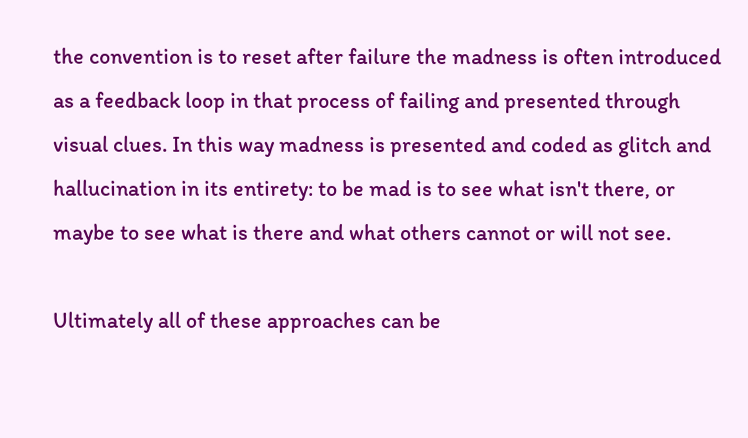the convention is to reset after failure the madness is often introduced as a feedback loop in that process of failing and presented through visual clues. In this way madness is presented and coded as glitch and hallucination in its entirety: to be mad is to see what isn't there, or maybe to see what is there and what others cannot or will not see.

Ultimately all of these approaches can be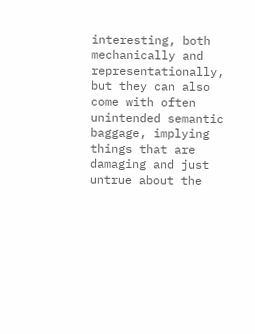interesting, both mechanically and representationally, but they can also come with often unintended semantic baggage, implying things that are damaging and just untrue about the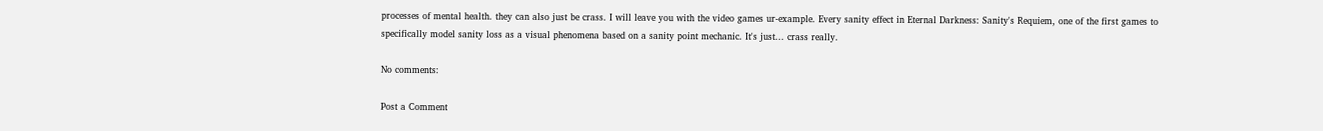processes of mental health. they can also just be crass. I will leave you with the video games ur-example. Every sanity effect in Eternal Darkness: Sanity's Requiem, one of the first games to specifically model sanity loss as a visual phenomena based on a sanity point mechanic. It's just... crass really.

No comments:

Post a Comment